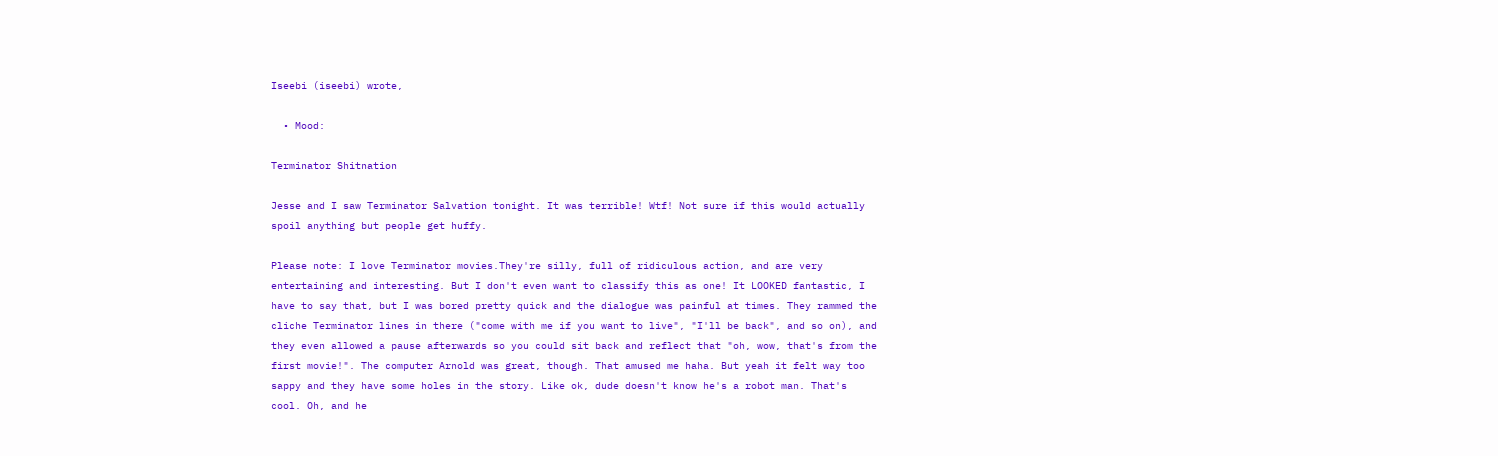Iseebi (iseebi) wrote,

  • Mood:

Terminator Shitnation

Jesse and I saw Terminator Salvation tonight. It was terrible! Wtf! Not sure if this would actually spoil anything but people get huffy.

Please note: I love Terminator movies.They're silly, full of ridiculous action, and are very entertaining and interesting. But I don't even want to classify this as one! It LOOKED fantastic, I have to say that, but I was bored pretty quick and the dialogue was painful at times. They rammed the cliche Terminator lines in there ("come with me if you want to live", "I'll be back", and so on), and they even allowed a pause afterwards so you could sit back and reflect that "oh, wow, that's from the first movie!". The computer Arnold was great, though. That amused me haha. But yeah it felt way too sappy and they have some holes in the story. Like ok, dude doesn't know he's a robot man. That's cool. Oh, and he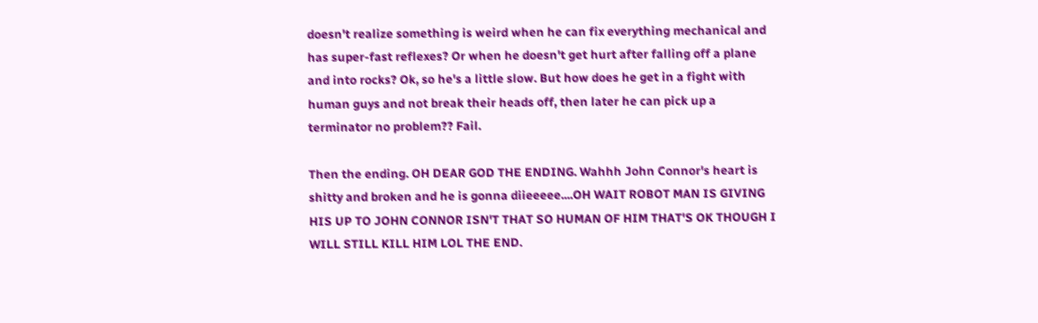doesn't realize something is weird when he can fix everything mechanical and has super-fast reflexes? Or when he doesn't get hurt after falling off a plane and into rocks? Ok, so he's a little slow. But how does he get in a fight with human guys and not break their heads off, then later he can pick up a terminator no problem?? Fail.

Then the ending. OH DEAR GOD THE ENDING. Wahhh John Connor's heart is shitty and broken and he is gonna diieeeee....OH WAIT ROBOT MAN IS GIVING HIS UP TO JOHN CONNOR ISN'T THAT SO HUMAN OF HIM THAT'S OK THOUGH I WILL STILL KILL HIM LOL THE END.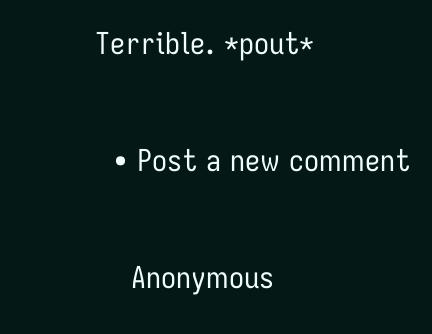Terrible. *pout*


  • Post a new comment


    Anonymous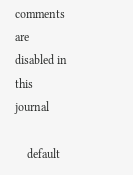comments are disabled in this journal

    default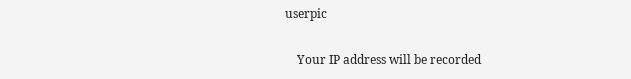userpic

    Your IP address will be recorded